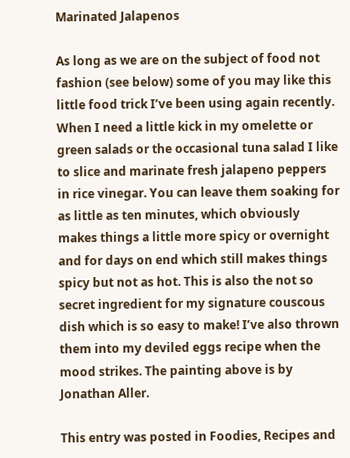Marinated Jalapenos

As long as we are on the subject of food not fashion (see below) some of you may like this little food trick I’ve been using again recently. When I need a little kick in my omelette or green salads or the occasional tuna salad I like to slice and marinate fresh jalapeno peppers in rice vinegar. You can leave them soaking for as little as ten minutes, which obviously makes things a little more spicy or overnight and for days on end which still makes things spicy but not as hot. This is also the not so secret ingredient for my signature couscous dish which is so easy to make! I’ve also thrown them into my deviled eggs recipe when the mood strikes. The painting above is by Jonathan Aller.

This entry was posted in Foodies, Recipes and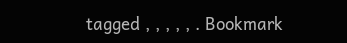tagged , , , , , . Bookmark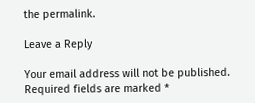the permalink.

Leave a Reply

Your email address will not be published. Required fields are marked *